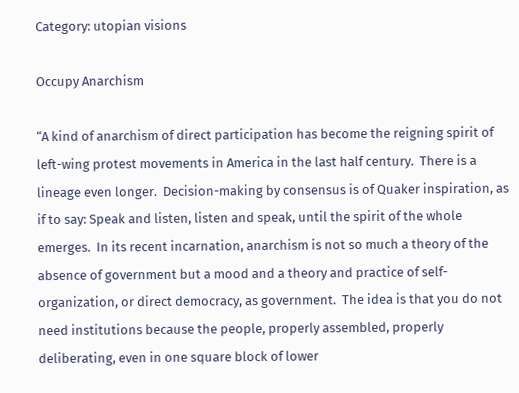Category: utopian visions

Occupy Anarchism

“A kind of anarchism of direct participation has become the reigning spirit of left-wing protest movements in America in the last half century.  There is a lineage even longer.  Decision-making by consensus is of Quaker inspiration, as if to say: Speak and listen, listen and speak, until the spirit of the whole emerges.  In its recent incarnation, anarchism is not so much a theory of the absence of government but a mood and a theory and practice of self-organization, or direct democracy, as government.  The idea is that you do not need institutions because the people, properly assembled, properly deliberating, even in one square block of lower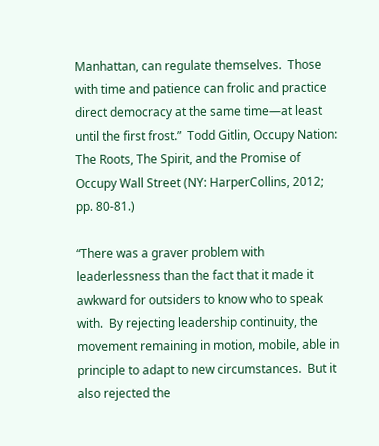Manhattan, can regulate themselves.  Those with time and patience can frolic and practice direct democracy at the same time—at least until the first frost.”  Todd Gitlin, Occupy Nation: The Roots, The Spirit, and the Promise of Occupy Wall Street (NY: HarperCollins, 2012; pp. 80-81.)

“There was a graver problem with leaderlessness than the fact that it made it awkward for outsiders to know who to speak with.  By rejecting leadership continuity, the movement remaining in motion, mobile, able in principle to adapt to new circumstances.  But it also rejected the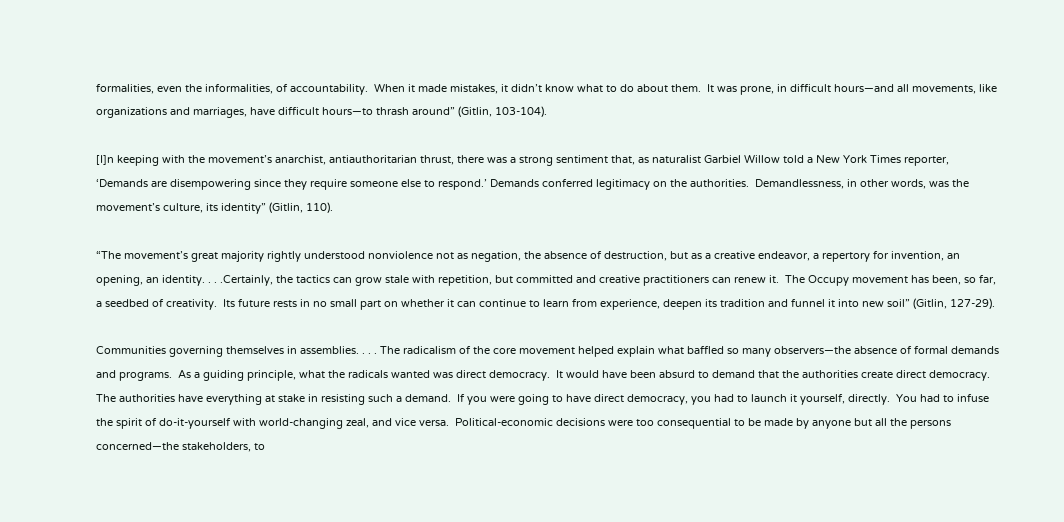formalities, even the informalities, of accountability.  When it made mistakes, it didn’t know what to do about them.  It was prone, in difficult hours—and all movements, like organizations and marriages, have difficult hours—to thrash around” (Gitlin, 103-104).

[I]n keeping with the movement’s anarchist, antiauthoritarian thrust, there was a strong sentiment that, as naturalist Garbiel Willow told a New York Times reporter, ‘Demands are disempowering since they require someone else to respond.’ Demands conferred legitimacy on the authorities.  Demandlessness, in other words, was the movement’s culture, its identity” (Gitlin, 110).

“The movement’s great majority rightly understood nonviolence not as negation, the absence of destruction, but as a creative endeavor, a repertory for invention, an opening, an identity. . . .Certainly, the tactics can grow stale with repetition, but committed and creative practitioners can renew it.  The Occupy movement has been, so far, a seedbed of creativity.  Its future rests in no small part on whether it can continue to learn from experience, deepen its tradition and funnel it into new soil” (Gitlin, 127-29).

Communities governing themselves in assemblies. . . . The radicalism of the core movement helped explain what baffled so many observers—the absence of formal demands and programs.  As a guiding principle, what the radicals wanted was direct democracy.  It would have been absurd to demand that the authorities create direct democracy.  The authorities have everything at stake in resisting such a demand.  If you were going to have direct democracy, you had to launch it yourself, directly.  You had to infuse the spirit of do-it-yourself with world-changing zeal, and vice versa.  Political-economic decisions were too consequential to be made by anyone but all the persons concerned—the stakeholders, to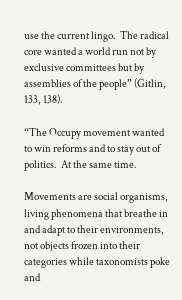use the current lingo.  The radical core wanted a world run not by exclusive committees but by assemblies of the people” (Gitlin, 133, 138).

“The Occupy movement wanted to win reforms and to stay out of politics.  At the same time.

Movements are social organisms, living phenomena that breathe in and adapt to their environments, not objects frozen into their categories while taxonomists poke and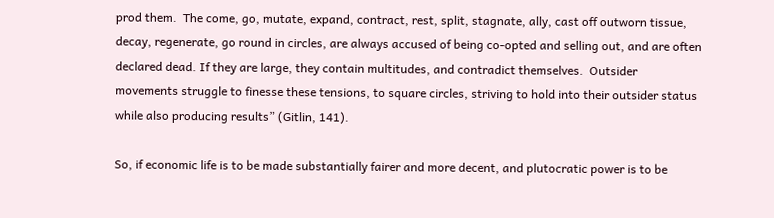prod them.  The come, go, mutate, expand, contract, rest, split, stagnate, ally, cast off outworn tissue, decay, regenerate, go round in circles, are always accused of being co-opted and selling out, and are often declared dead. If they are large, they contain multitudes, and contradict themselves.  Outsider movements struggle to finesse these tensions, to square circles, striving to hold into their outsider status while also producing results” (Gitlin, 141).

So, if economic life is to be made substantially fairer and more decent, and plutocratic power is to be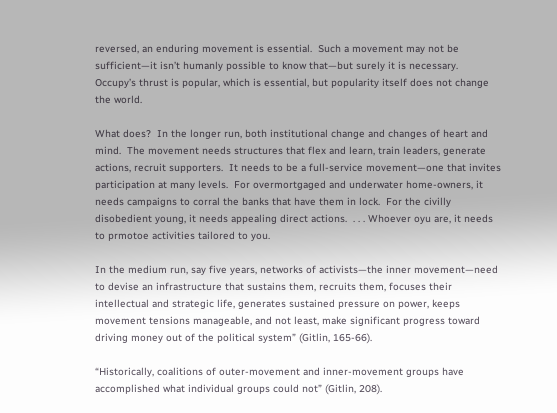reversed, an enduring movement is essential.  Such a movement may not be sufficient—it isn’t humanly possible to know that—but surely it is necessary.  Occupy’s thrust is popular, which is essential, but popularity itself does not change the world.

What does?  In the longer run, both institutional change and changes of heart and mind.  The movement needs structures that flex and learn, train leaders, generate actions, recruit supporters.  It needs to be a full-service movement—one that invites participation at many levels.  For overmortgaged and underwater home-owners, it needs campaigns to corral the banks that have them in lock.  For the civilly disobedient young, it needs appealing direct actions.  . . . Whoever oyu are, it needs to prmotoe activities tailored to you.

In the medium run, say five years, networks of activists—the inner movement—need to devise an infrastructure that sustains them, recruits them, focuses their intellectual and strategic life, generates sustained pressure on power, keeps movement tensions manageable, and not least, make significant progress toward driving money out of the political system” (Gitlin, 165-66).

“Historically, coalitions of outer-movement and inner-movement groups have accomplished what individual groups could not” (Gitlin, 208).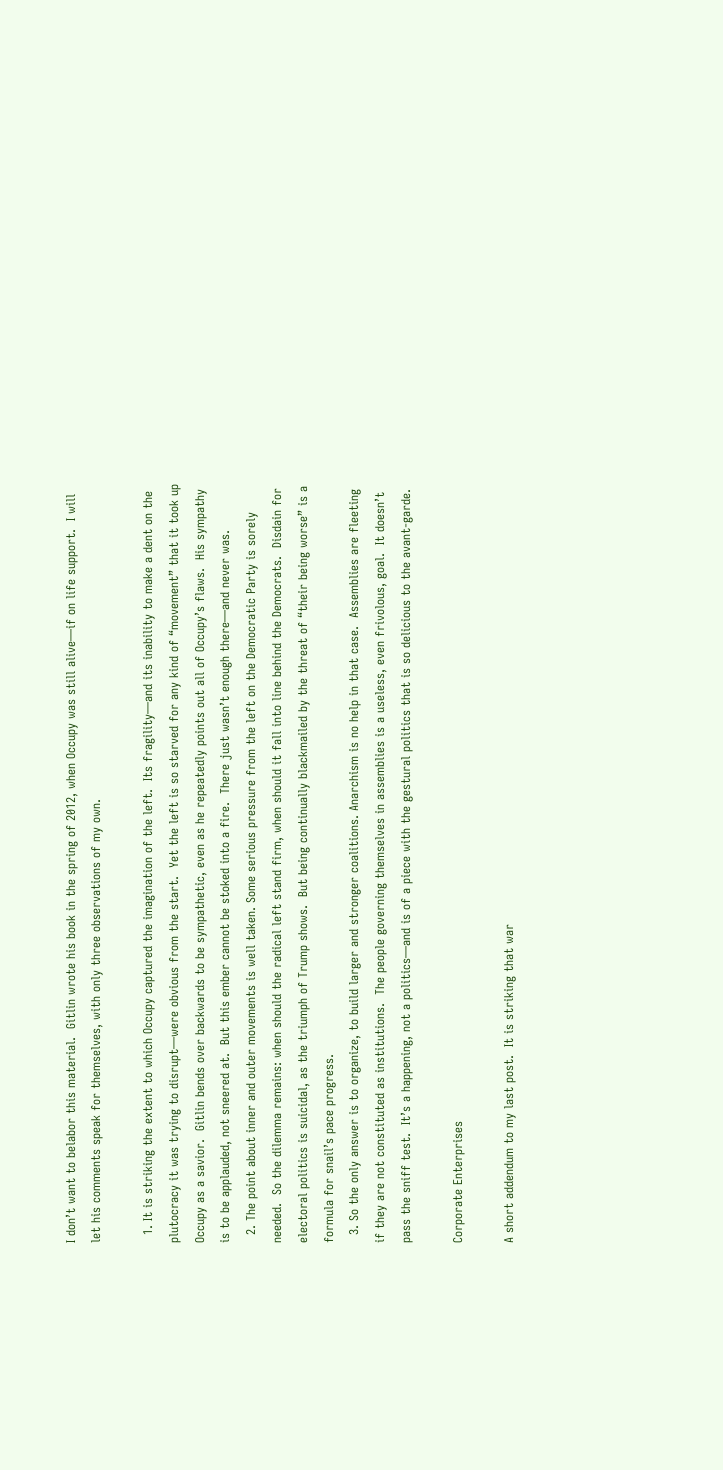I don’t want to belabor this material.  Gitlin wrote his book in the spring of 2012, when Occupy was still alive—if on life support.  I will let his comments speak for themselves, with only three observations of my own.

  1. It is striking the extent to which Occupy captured the imagination of the left.  Its fragility—and its inability to make a dent on the plutocracy it was trying to disrupt—were obvious from the start.  Yet the left is so starved for any kind of “movement” that it took up Occupy as a savior.  Gitlin bends over backwards to be sympathetic, even as he repeatedly points out all of Occupy’s flaws.  His sympathy is to be applauded, not sneered at.  But this ember cannot be stoked into a fire.  There just wasn’t enough there—and never was.
  2. The point about inner and outer movements is well taken. Some serious pressure from the left on the Democratic Party is sorely needed.  So the dilemma remains: when should the radical left stand firm, when should it fall into line behind the Democrats.  Disdain for electoral politics is suicidal, as the triumph of Trump shows.  But being continually blackmailed by the threat of “their being worse” is a formula for snail’s pace progress.
  3. So the only answer is to organize, to build larger and stronger coalitions. Anarchism is no help in that case.  Assemblies are fleeting if they are not constituted as institutions.  The people governing themselves in assemblies is a useless, even frivolous, goal.  It doesn’t pass the sniff test.  It’s a happening, not a politics—and is of a piece with the gestural politics that is so delicious to the avant-garde.

Corporate Enterprises

A short addendum to my last post.  It is striking that war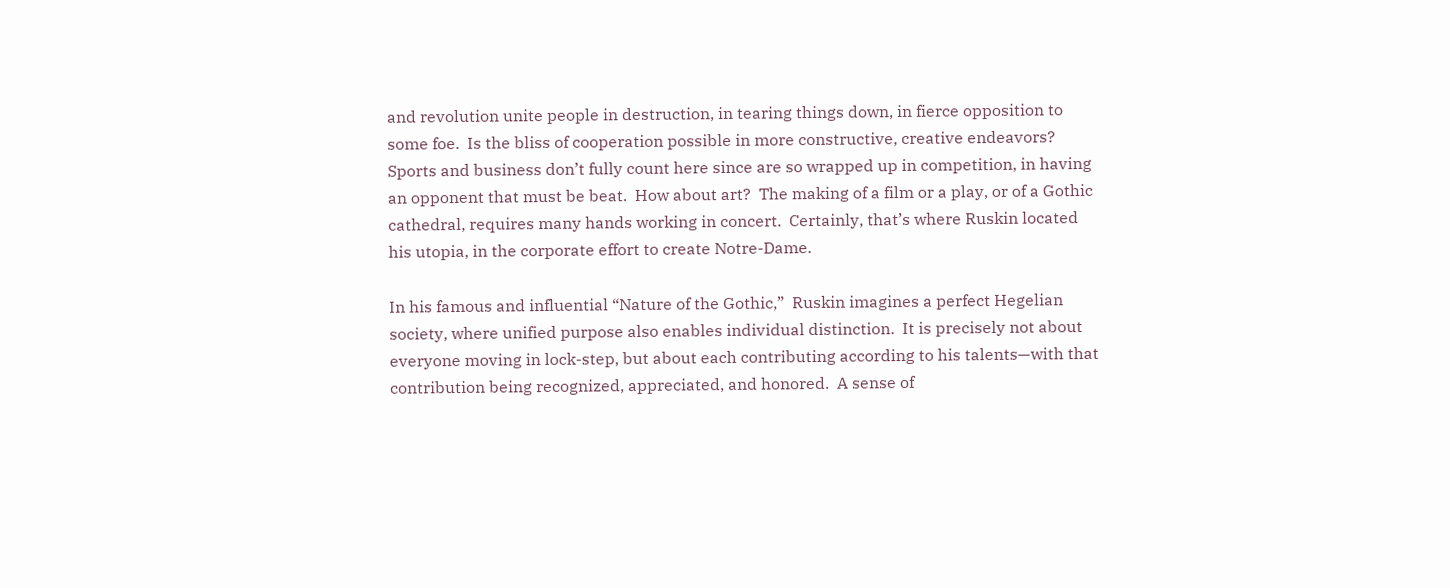and revolution unite people in destruction, in tearing things down, in fierce opposition to some foe.  Is the bliss of cooperation possible in more constructive, creative endeavors?  Sports and business don’t fully count here since are so wrapped up in competition, in having an opponent that must be beat.  How about art?  The making of a film or a play, or of a Gothic cathedral, requires many hands working in concert.  Certainly, that’s where Ruskin located his utopia, in the corporate effort to create Notre-Dame.

In his famous and influential “Nature of the Gothic,”  Ruskin imagines a perfect Hegelian society, where unified purpose also enables individual distinction.  It is precisely not about everyone moving in lock-step, but about each contributing according to his talents—with that contribution being recognized, appreciated, and honored.  A sense of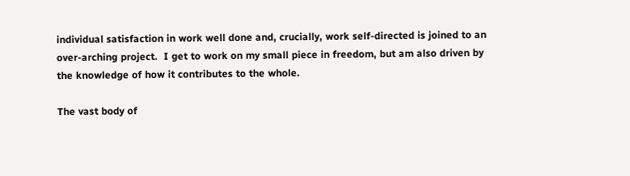individual satisfaction in work well done and, crucially, work self-directed is joined to an over-arching project.  I get to work on my small piece in freedom, but am also driven by the knowledge of how it contributes to the whole.

The vast body of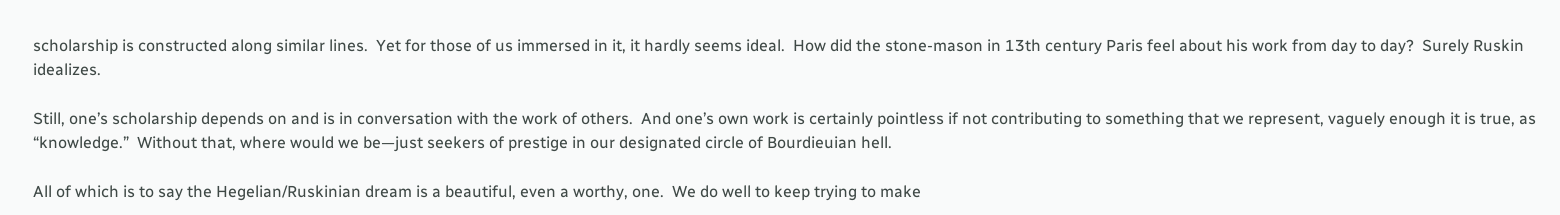scholarship is constructed along similar lines.  Yet for those of us immersed in it, it hardly seems ideal.  How did the stone-mason in 13th century Paris feel about his work from day to day?  Surely Ruskin idealizes.

Still, one’s scholarship depends on and is in conversation with the work of others.  And one’s own work is certainly pointless if not contributing to something that we represent, vaguely enough it is true, as “knowledge.”  Without that, where would we be—just seekers of prestige in our designated circle of Bourdieuian hell.

All of which is to say the Hegelian/Ruskinian dream is a beautiful, even a worthy, one.  We do well to keep trying to make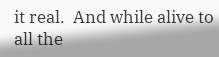it real.  And while alive to all the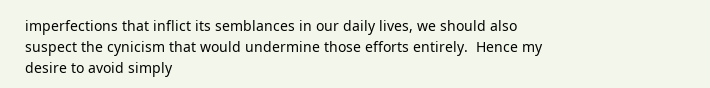imperfections that inflict its semblances in our daily lives, we should also suspect the cynicism that would undermine those efforts entirely.  Hence my desire to avoid simply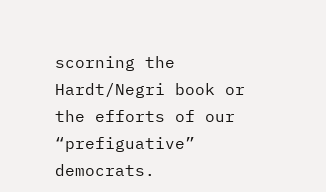scorning the Hardt/Negri book or the efforts of our “prefiguative” democrats.